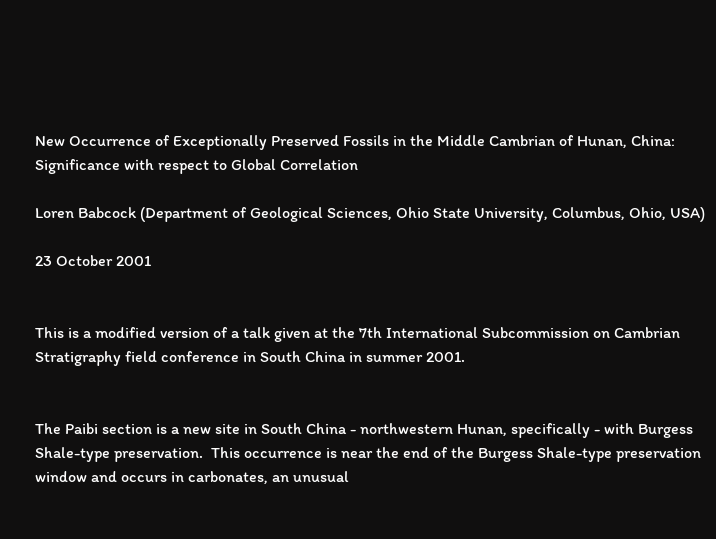New Occurrence of Exceptionally Preserved Fossils in the Middle Cambrian of Hunan, China: Significance with respect to Global Correlation

Loren Babcock (Department of Geological Sciences, Ohio State University, Columbus, Ohio, USA)

23 October 2001


This is a modified version of a talk given at the 7th International Subcommission on Cambrian Stratigraphy field conference in South China in summer 2001.


The Paibi section is a new site in South China - northwestern Hunan, specifically - with Burgess Shale-type preservation.  This occurrence is near the end of the Burgess Shale-type preservation window and occurs in carbonates, an unusual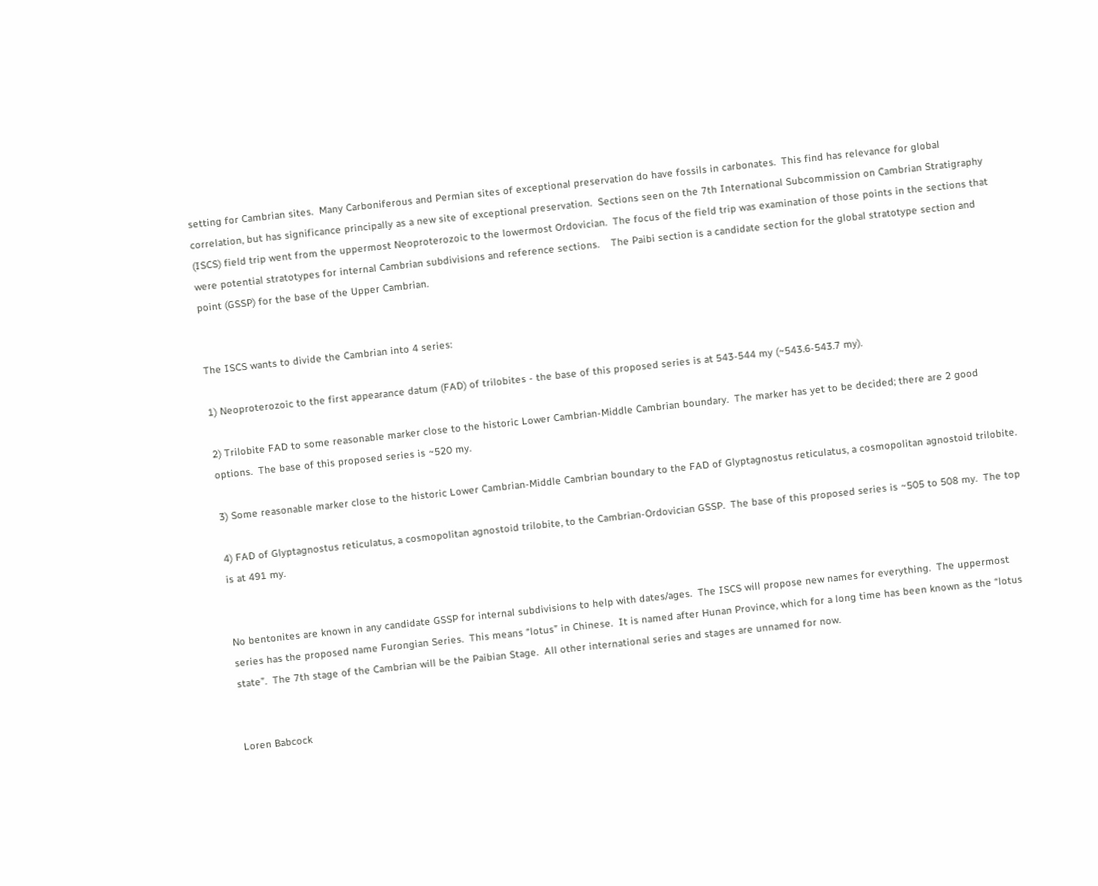setting for Cambrian sites.  Many Carboniferous and Permian sites of exceptional preservation do have fossils in carbonates.  This find has relevance for global correlation, but has significance principally as a new site of exceptional preservation.  Sections seen on the 7th International Subcommission on Cambrian Stratigraphy (ISCS) field trip went from the uppermost Neoproterozoic to the lowermost Ordovician.  The focus of the field trip was examination of those points in the sections that were potential stratotypes for internal Cambrian subdivisions and reference sections.    The Paibi section is a candidate section for the global stratotype section and point (GSSP) for the base of the Upper Cambrian.


The ISCS wants to divide the Cambrian into 4 series:

1) Neoproterozoic to the first appearance datum (FAD) of trilobites - the base of this proposed series is at 543-544 my (~543.6-543.7 my).

2) Trilobite FAD to some reasonable marker close to the historic Lower Cambrian-Middle Cambrian boundary.  The marker has yet to be decided; there are 2 good options.  The base of this proposed series is ~520 my.

3) Some reasonable marker close to the historic Lower Cambrian-Middle Cambrian boundary to the FAD of Glyptagnostus reticulatus, a cosmopolitan agnostoid trilobite.

4) FAD of Glyptagnostus reticulatus, a cosmopolitan agnostoid trilobite, to the Cambrian-Ordovician GSSP.  The base of this proposed series is ~505 to 508 my.  The top is at 491 my.


No bentonites are known in any candidate GSSP for internal subdivisions to help with dates/ages.  The ISCS will propose new names for everything.  The uppermost series has the proposed name Furongian Series.  This means “lotus” in Chinese.  It is named after Hunan Province, which for a long time has been known as the “lotus state”.  The 7th stage of the Cambrian will be the Paibian Stage.  All other international series and stages are unnamed for now.


Loren Babcock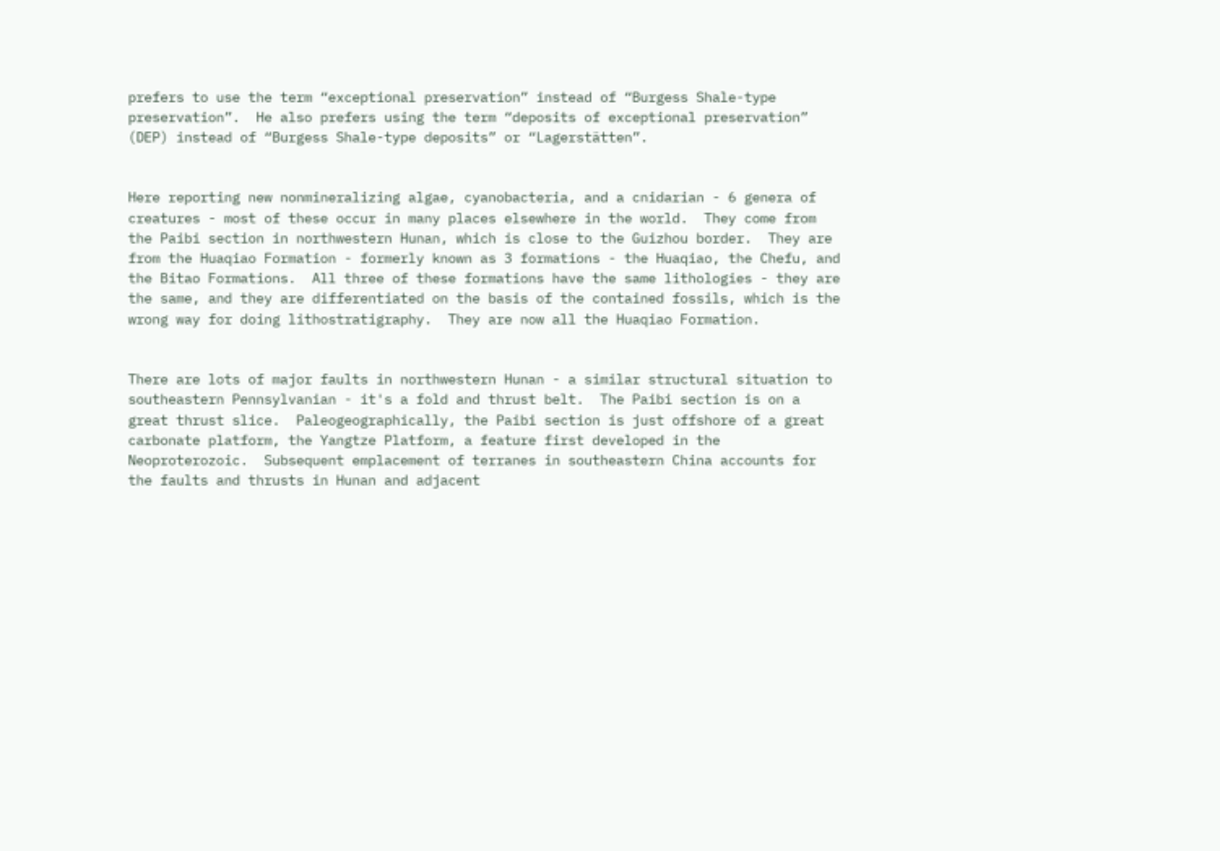prefers to use the term “exceptional preservation” instead of “Burgess Shale-type preservation”.  He also prefers using the term “deposits of exceptional preservation” (DEP) instead of “Burgess Shale-type deposits” or “Lagerstätten”.


Here reporting new nonmineralizing algae, cyanobacteria, and a cnidarian - 6 genera of creatures - most of these occur in many places elsewhere in the world.  They come from the Paibi section in northwestern Hunan, which is close to the Guizhou border.  They are from the Huaqiao Formation - formerly known as 3 formations - the Huaqiao, the Chefu, and the Bitao Formations.  All three of these formations have the same lithologies - they are the same, and they are differentiated on the basis of the contained fossils, which is the wrong way for doing lithostratigraphy.  They are now all the Huaqiao Formation.


There are lots of major faults in northwestern Hunan - a similar structural situation to southeastern Pennsylvanian - it's a fold and thrust belt.  The Paibi section is on a great thrust slice.  Paleogeographically, the Paibi section is just offshore of a great carbonate platform, the Yangtze Platform, a feature first developed in the Neoproterozoic.  Subsequent emplacement of terranes in southeastern China accounts for the faults and thrusts in Hunan and adjacent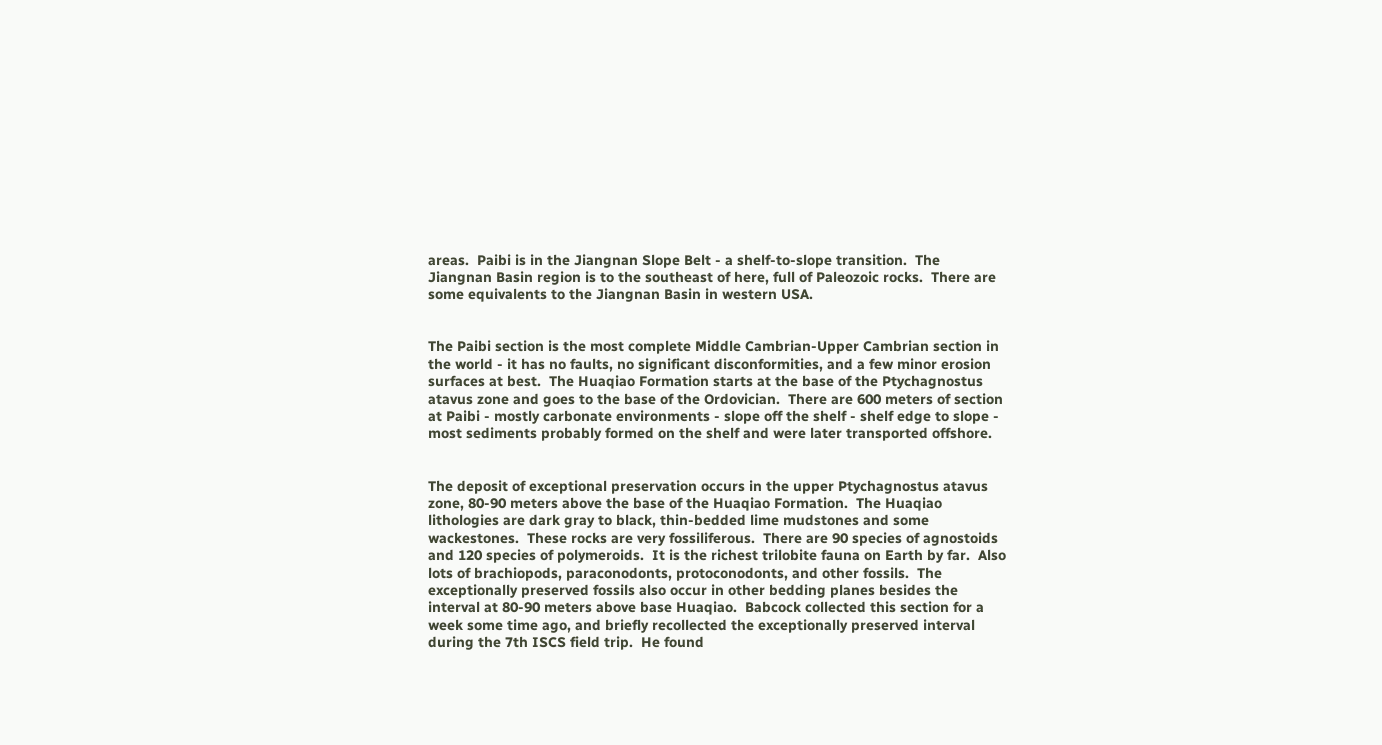areas.  Paibi is in the Jiangnan Slope Belt - a shelf-to-slope transition.  The Jiangnan Basin region is to the southeast of here, full of Paleozoic rocks.  There are some equivalents to the Jiangnan Basin in western USA.


The Paibi section is the most complete Middle Cambrian-Upper Cambrian section in the world - it has no faults, no significant disconformities, and a few minor erosion surfaces at best.  The Huaqiao Formation starts at the base of the Ptychagnostus atavus zone and goes to the base of the Ordovician.  There are 600 meters of section at Paibi - mostly carbonate environments - slope off the shelf - shelf edge to slope - most sediments probably formed on the shelf and were later transported offshore.


The deposit of exceptional preservation occurs in the upper Ptychagnostus atavus zone, 80-90 meters above the base of the Huaqiao Formation.  The Huaqiao lithologies are dark gray to black, thin-bedded lime mudstones and some wackestones.  These rocks are very fossiliferous.  There are 90 species of agnostoids and 120 species of polymeroids.  It is the richest trilobite fauna on Earth by far.  Also lots of brachiopods, paraconodonts, protoconodonts, and other fossils.  The exceptionally preserved fossils also occur in other bedding planes besides the interval at 80-90 meters above base Huaqiao.  Babcock collected this section for a week some time ago, and briefly recollected the exceptionally preserved interval during the 7th ISCS field trip.  He found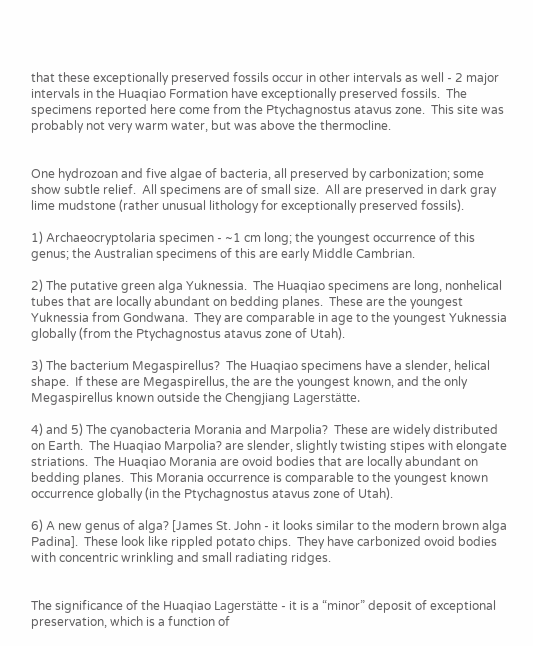that these exceptionally preserved fossils occur in other intervals as well - 2 major intervals in the Huaqiao Formation have exceptionally preserved fossils.  The specimens reported here come from the Ptychagnostus atavus zone.  This site was probably not very warm water, but was above the thermocline.


One hydrozoan and five algae of bacteria, all preserved by carbonization; some show subtle relief.  All specimens are of small size.  All are preserved in dark gray lime mudstone (rather unusual lithology for exceptionally preserved fossils).

1) Archaeocryptolaria specimen - ~1 cm long; the youngest occurrence of this genus; the Australian specimens of this are early Middle Cambrian.

2) The putative green alga Yuknessia.  The Huaqiao specimens are long, nonhelical tubes that are locally abundant on bedding planes.  These are the youngest Yuknessia from Gondwana.  They are comparable in age to the youngest Yuknessia globally (from the Ptychagnostus atavus zone of Utah).

3) The bacterium Megaspirellus?  The Huaqiao specimens have a slender, helical shape.  If these are Megaspirellus, the are the youngest known, and the only Megaspirellus known outside the Chengjiang Lagerstätte.

4) and 5) The cyanobacteria Morania and Marpolia?  These are widely distributed on Earth.  The Huaqiao Marpolia? are slender, slightly twisting stipes with elongate striations.  The Huaqiao Morania are ovoid bodies that are locally abundant on bedding planes.  This Morania occurrence is comparable to the youngest known occurrence globally (in the Ptychagnostus atavus zone of Utah).

6) A new genus of alga? [James St. John - it looks similar to the modern brown alga Padina].  These look like rippled potato chips.  They have carbonized ovoid bodies with concentric wrinkling and small radiating ridges.


The significance of the Huaqiao Lagerstätte - it is a “minor” deposit of exceptional preservation, which is a function of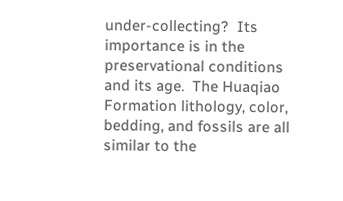under-collecting?  Its importance is in the preservational conditions and its age.  The Huaqiao Formation lithology, color, bedding, and fossils are all similar to the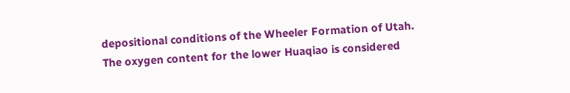depositional conditions of the Wheeler Formation of Utah.  The oxygen content for the lower Huaqiao is considered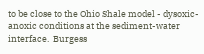to be close to the Ohio Shale model - dysoxic-anoxic conditions at the sediment-water interface.  Burgess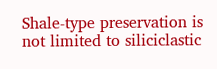Shale-type preservation is not limited to siliciclastic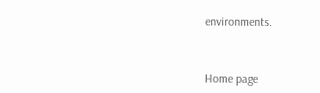environments.



Home page